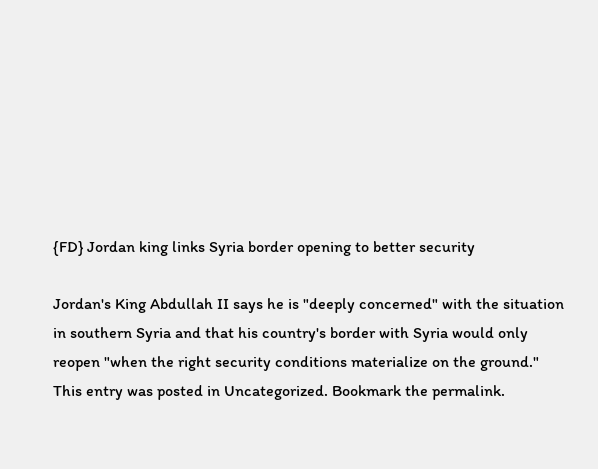{FD} Jordan king links Syria border opening to better security

Jordan's King Abdullah II says he is "deeply concerned" with the situation in southern Syria and that his country's border with Syria would only reopen "when the right security conditions materialize on the ground."
This entry was posted in Uncategorized. Bookmark the permalink.